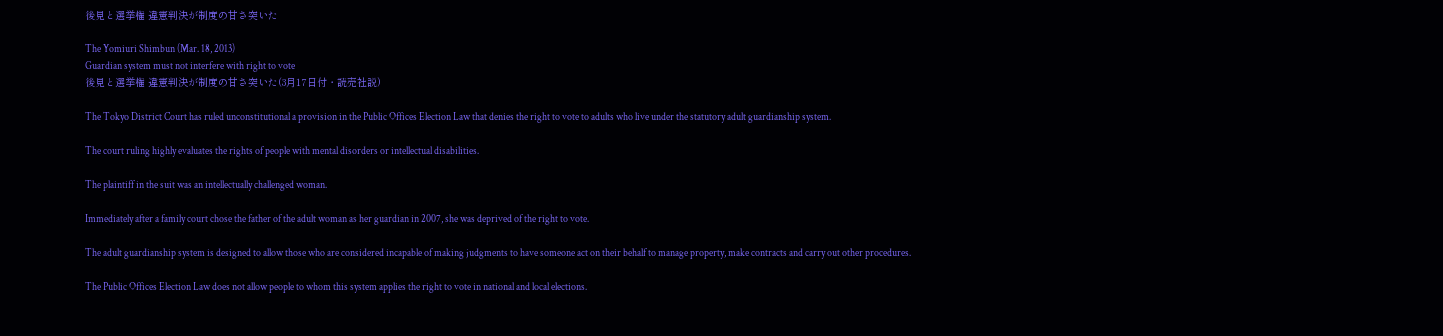後見と選挙権 違憲判決が制度の甘さ突いた

The Yomiuri Shimbun (Mar. 18, 2013)
Guardian system must not interfere with right to vote
後見と選挙権 違憲判決が制度の甘さ突いた(3月17日付・読売社説)

The Tokyo District Court has ruled unconstitutional a provision in the Public Offices Election Law that denies the right to vote to adults who live under the statutory adult guardianship system.

The court ruling highly evaluates the rights of people with mental disorders or intellectual disabilities.

The plaintiff in the suit was an intellectually challenged woman.

Immediately after a family court chose the father of the adult woman as her guardian in 2007, she was deprived of the right to vote.

The adult guardianship system is designed to allow those who are considered incapable of making judgments to have someone act on their behalf to manage property, make contracts and carry out other procedures.

The Public Offices Election Law does not allow people to whom this system applies the right to vote in national and local elections.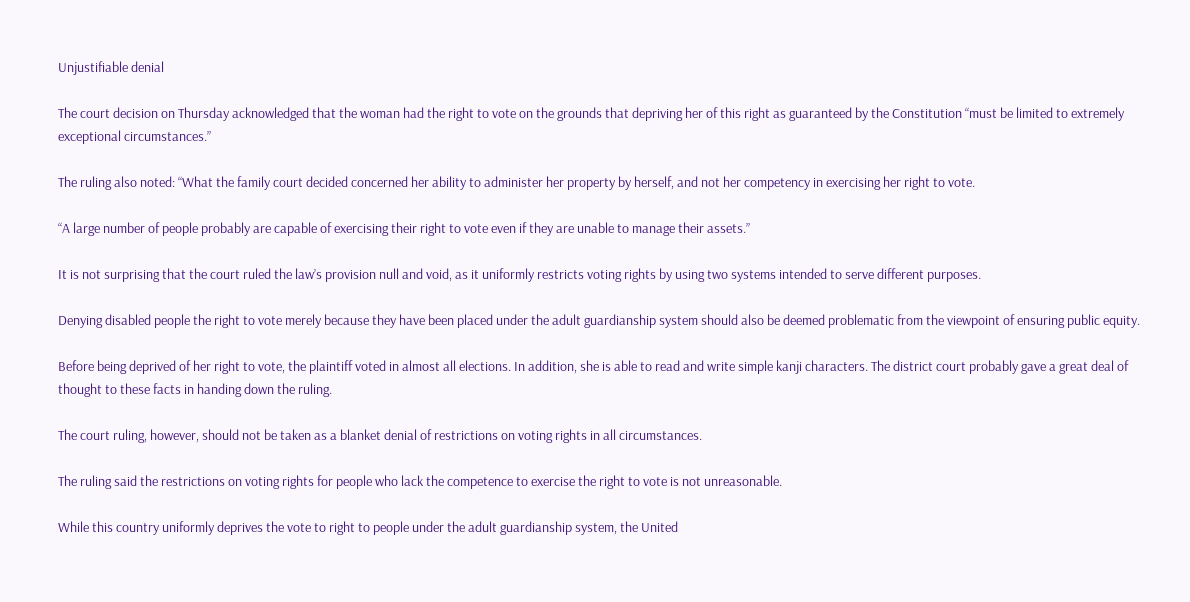Unjustifiable denial

The court decision on Thursday acknowledged that the woman had the right to vote on the grounds that depriving her of this right as guaranteed by the Constitution “must be limited to extremely exceptional circumstances.”

The ruling also noted: “What the family court decided concerned her ability to administer her property by herself, and not her competency in exercising her right to vote.

“A large number of people probably are capable of exercising their right to vote even if they are unable to manage their assets.”

It is not surprising that the court ruled the law’s provision null and void, as it uniformly restricts voting rights by using two systems intended to serve different purposes.

Denying disabled people the right to vote merely because they have been placed under the adult guardianship system should also be deemed problematic from the viewpoint of ensuring public equity.

Before being deprived of her right to vote, the plaintiff voted in almost all elections. In addition, she is able to read and write simple kanji characters. The district court probably gave a great deal of thought to these facts in handing down the ruling.

The court ruling, however, should not be taken as a blanket denial of restrictions on voting rights in all circumstances.

The ruling said the restrictions on voting rights for people who lack the competence to exercise the right to vote is not unreasonable.

While this country uniformly deprives the vote to right to people under the adult guardianship system, the United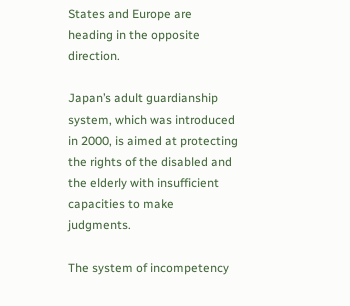States and Europe are heading in the opposite direction.

Japan’s adult guardianship system, which was introduced in 2000, is aimed at protecting the rights of the disabled and the elderly with insufficient capacities to make judgments.

The system of incompetency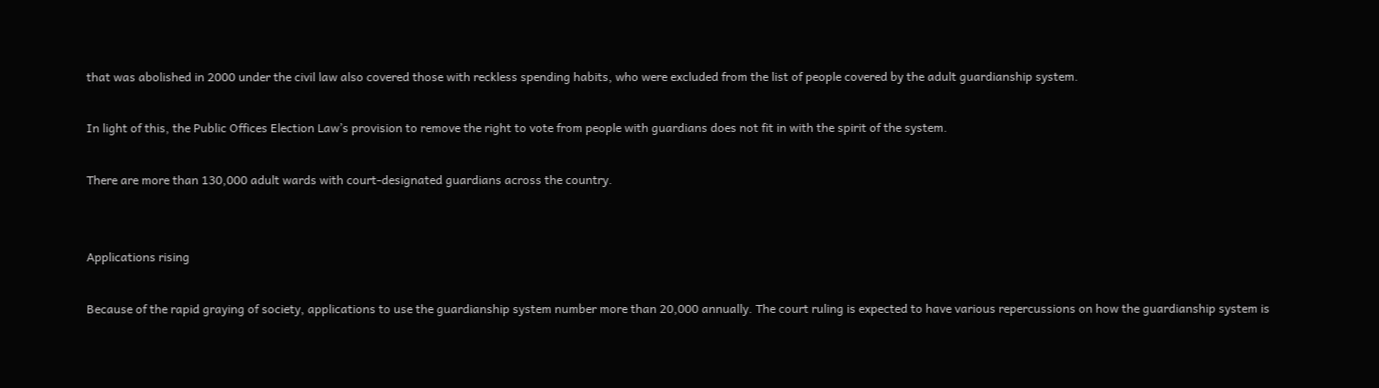that was abolished in 2000 under the civil law also covered those with reckless spending habits, who were excluded from the list of people covered by the adult guardianship system.

In light of this, the Public Offices Election Law’s provision to remove the right to vote from people with guardians does not fit in with the spirit of the system.

There are more than 130,000 adult wards with court-designated guardians across the country.


Applications rising

Because of the rapid graying of society, applications to use the guardianship system number more than 20,000 annually. The court ruling is expected to have various repercussions on how the guardianship system is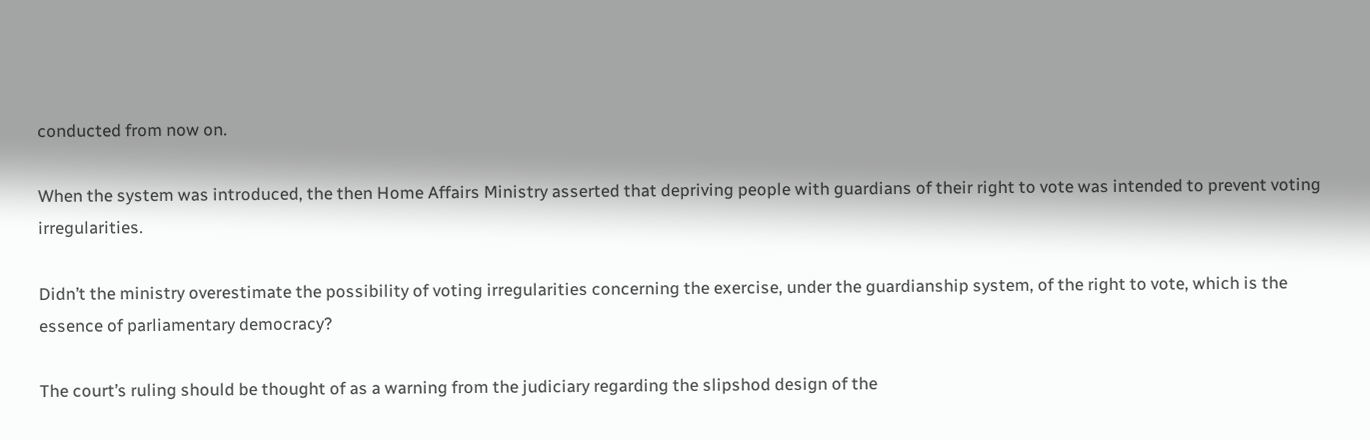conducted from now on.

When the system was introduced, the then Home Affairs Ministry asserted that depriving people with guardians of their right to vote was intended to prevent voting irregularities.

Didn’t the ministry overestimate the possibility of voting irregularities concerning the exercise, under the guardianship system, of the right to vote, which is the essence of parliamentary democracy?

The court’s ruling should be thought of as a warning from the judiciary regarding the slipshod design of the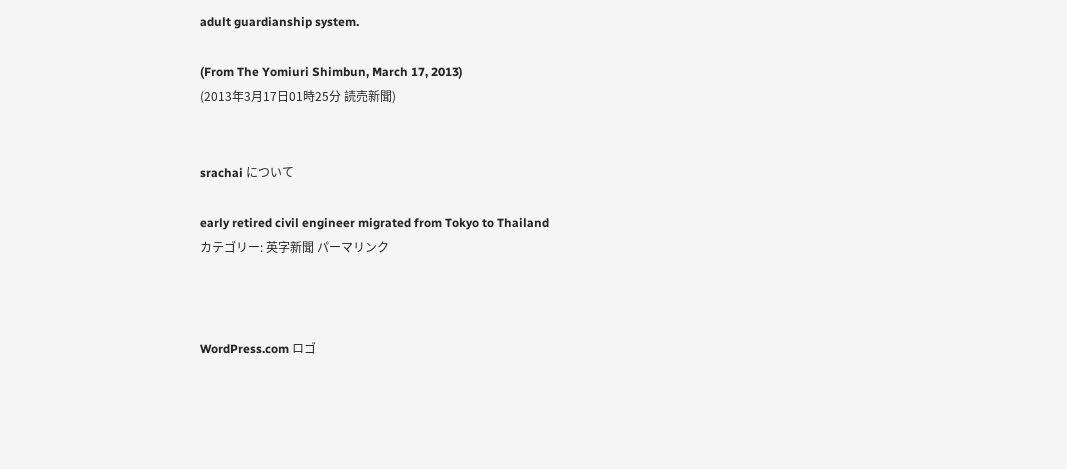adult guardianship system.

(From The Yomiuri Shimbun, March 17, 2013)
(2013年3月17日01時25分 読売新聞)


srachai について

early retired civil engineer migrated from Tokyo to Thailand
カテゴリー: 英字新聞 パーマリンク



WordPress.com ロゴ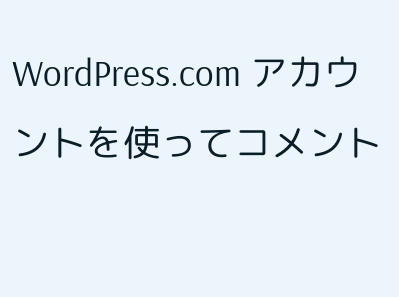WordPress.com アカウントを使ってコメント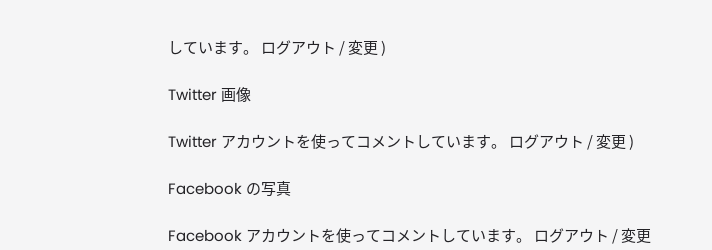しています。 ログアウト / 変更 )

Twitter 画像

Twitter アカウントを使ってコメントしています。 ログアウト / 変更 )

Facebook の写真

Facebook アカウントを使ってコメントしています。 ログアウト / 変更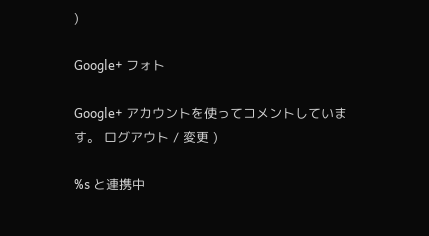)

Google+ フォト

Google+ アカウントを使ってコメントしています。 ログアウト / 変更 )

%s と連携中